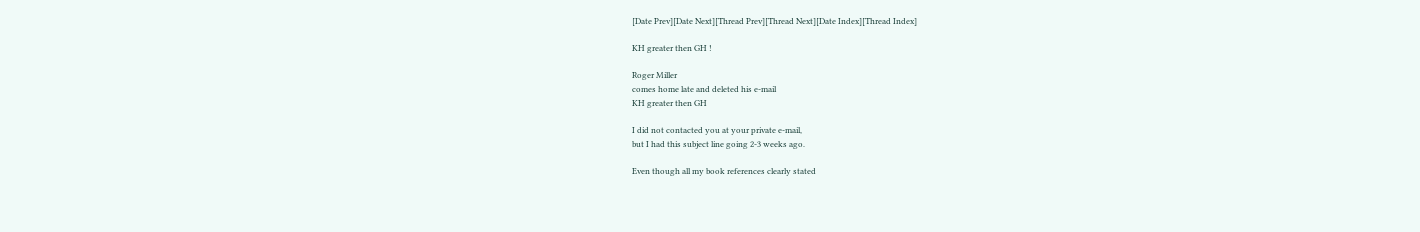[Date Prev][Date Next][Thread Prev][Thread Next][Date Index][Thread Index]

KH greater then GH !

Roger Miller
comes home late and deleted his e-mail
KH greater then GH

I did not contacted you at your private e-mail,
but I had this subject line going 2-3 weeks ago.

Even though all my book references clearly stated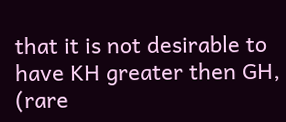that it is not desirable to have KH greater then GH,
(rare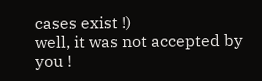cases exist !)
well, it was not accepted by you !